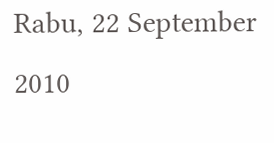Rabu, 22 September 2010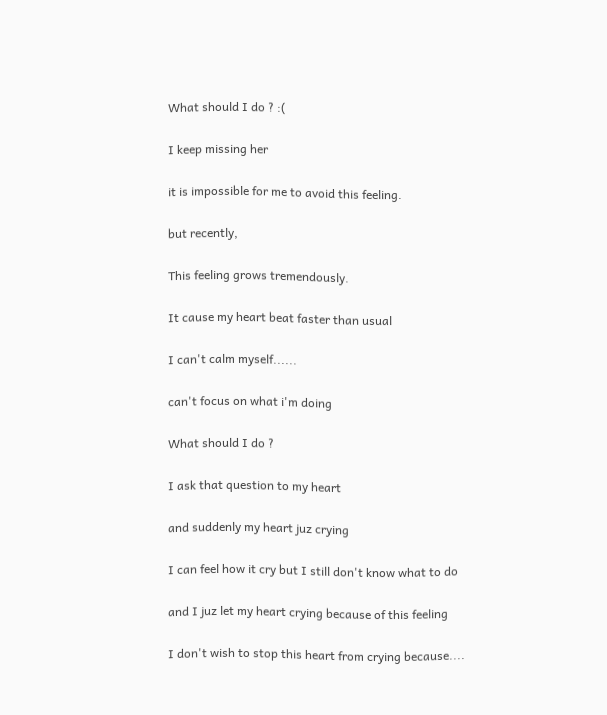What should I do ? :(

I keep missing her

it is impossible for me to avoid this feeling.

but recently,

This feeling grows tremendously.

It cause my heart beat faster than usual

I can't calm myself......

can't focus on what i'm doing

What should I do ?

I ask that question to my heart

and suddenly my heart juz crying

I can feel how it cry but I still don't know what to do

and I juz let my heart crying because of this feeling

I don't wish to stop this heart from crying because....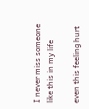I never miss someone like this in my life

even this feeling hurt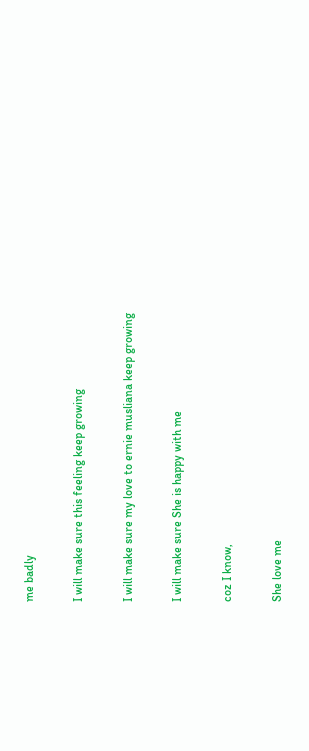me badly

I will make sure this feeling keep growing

I will make sure my love to ernie musliana keep growing

I will make sure She is happy with me

coz I know,

She love me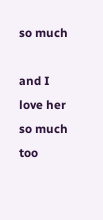so much

and I love her so much too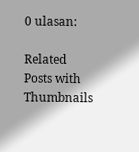0 ulasan:

Related Posts with Thumbnails